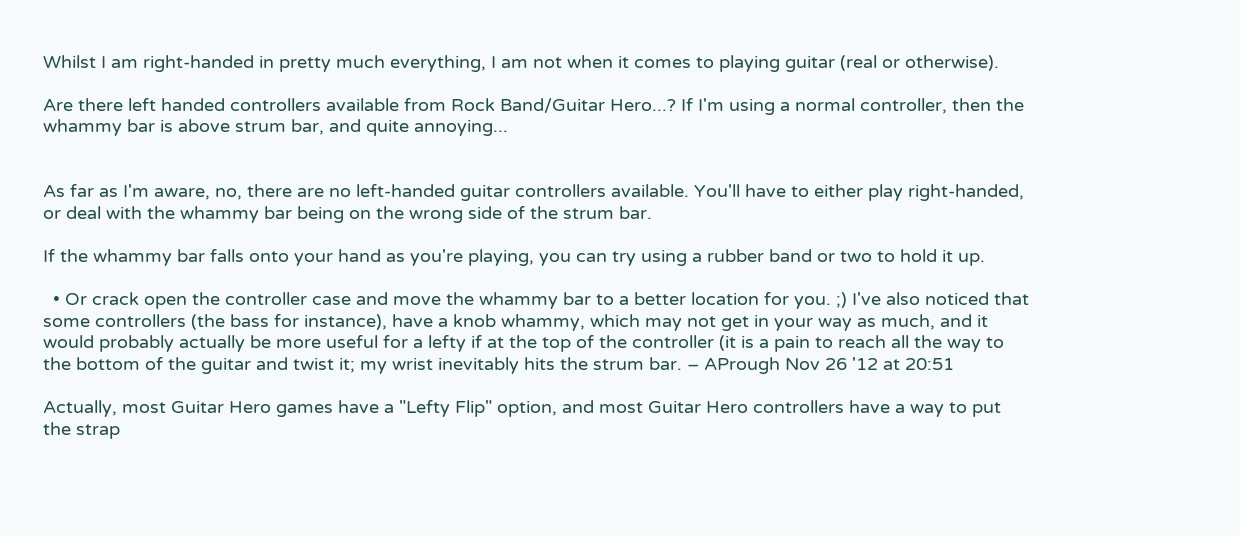Whilst I am right-handed in pretty much everything, I am not when it comes to playing guitar (real or otherwise).

Are there left handed controllers available from Rock Band/Guitar Hero...? If I'm using a normal controller, then the whammy bar is above strum bar, and quite annoying...


As far as I'm aware, no, there are no left-handed guitar controllers available. You'll have to either play right-handed, or deal with the whammy bar being on the wrong side of the strum bar.

If the whammy bar falls onto your hand as you're playing, you can try using a rubber band or two to hold it up.

  • Or crack open the controller case and move the whammy bar to a better location for you. ;) I've also noticed that some controllers (the bass for instance), have a knob whammy, which may not get in your way as much, and it would probably actually be more useful for a lefty if at the top of the controller (it is a pain to reach all the way to the bottom of the guitar and twist it; my wrist inevitably hits the strum bar. – APrough Nov 26 '12 at 20:51

Actually, most Guitar Hero games have a "Lefty Flip" option, and most Guitar Hero controllers have a way to put the strap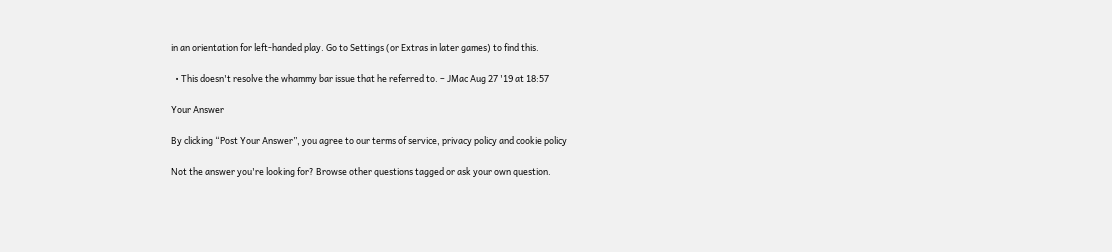in an orientation for left-handed play. Go to Settings (or Extras in later games) to find this.

  • This doesn't resolve the whammy bar issue that he referred to. – JMac Aug 27 '19 at 18:57

Your Answer

By clicking “Post Your Answer”, you agree to our terms of service, privacy policy and cookie policy

Not the answer you're looking for? Browse other questions tagged or ask your own question.